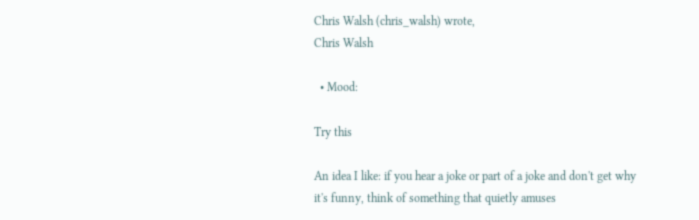Chris Walsh (chris_walsh) wrote,
Chris Walsh

  • Mood:

Try this

An idea I like: if you hear a joke or part of a joke and don't get why it's funny, think of something that quietly amuses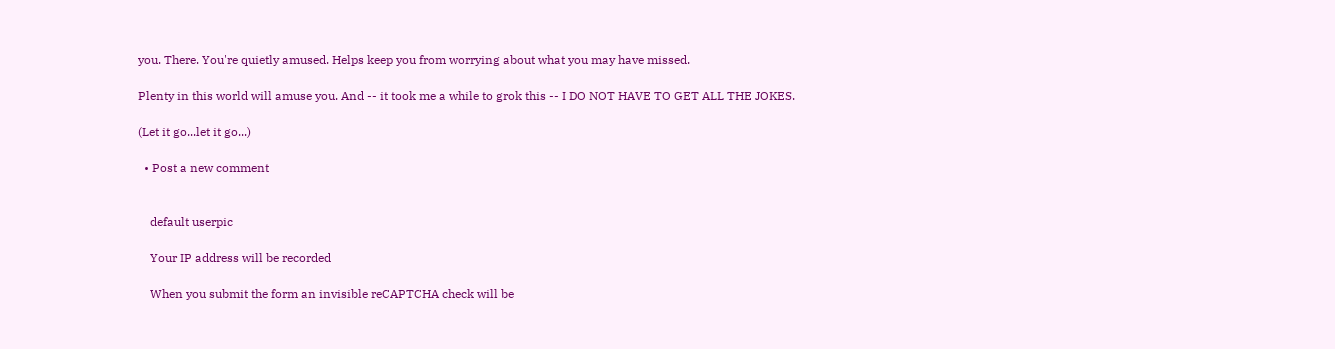you. There. You're quietly amused. Helps keep you from worrying about what you may have missed.

Plenty in this world will amuse you. And -- it took me a while to grok this -- I DO NOT HAVE TO GET ALL THE JOKES.

(Let it go...let it go...)

  • Post a new comment


    default userpic

    Your IP address will be recorded

    When you submit the form an invisible reCAPTCHA check will be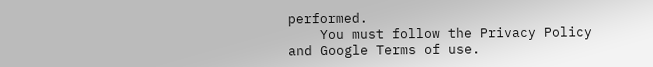performed.
    You must follow the Privacy Policy and Google Terms of use.